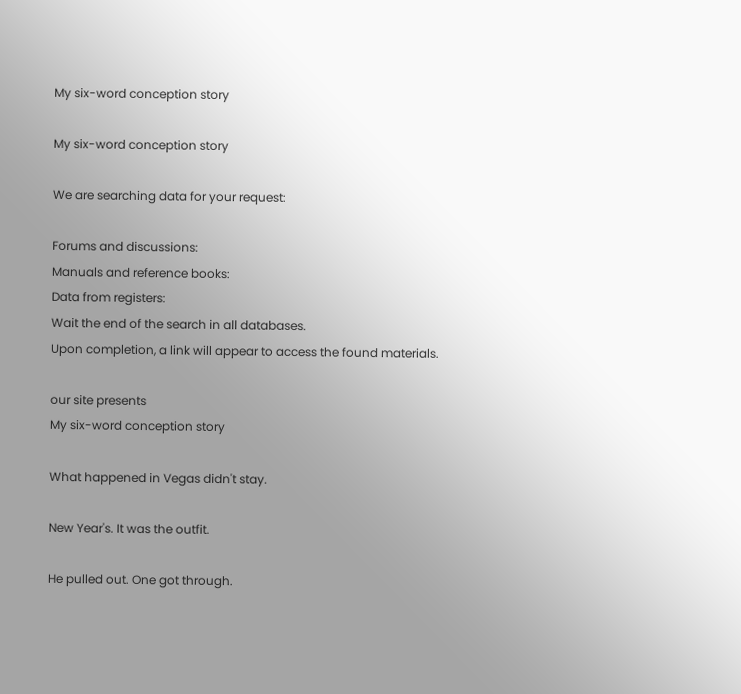My six-word conception story

My six-word conception story

We are searching data for your request:

Forums and discussions:
Manuals and reference books:
Data from registers:
Wait the end of the search in all databases.
Upon completion, a link will appear to access the found materials.

our site presents
My six-word conception story

What happened in Vegas didn't stay.

New Year's. It was the outfit.

He pulled out. One got through.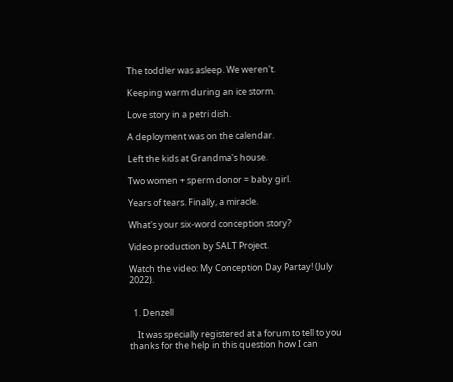The toddler was asleep. We weren't.

Keeping warm during an ice storm.

Love story in a petri dish.

A deployment was on the calendar.

Left the kids at Grandma's house.

Two women + sperm donor = baby girl.

Years of tears. Finally, a miracle.

What's your six-word conception story?

Video production by SALT Project.

Watch the video: My Conception Day Partay! (July 2022).


  1. Denzell

    It was specially registered at a forum to tell to you thanks for the help in this question how I can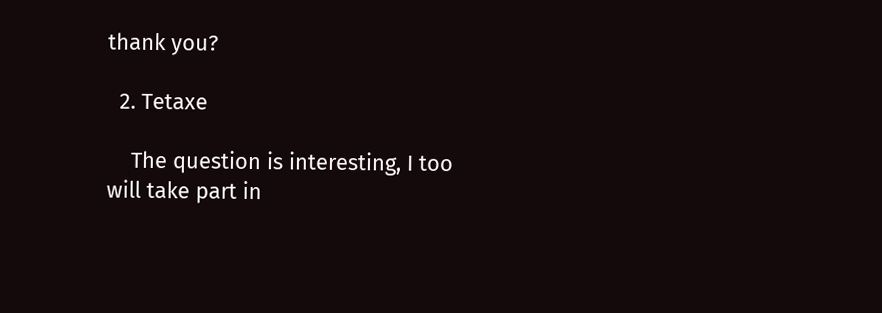thank you?

  2. Tetaxe

    The question is interesting, I too will take part in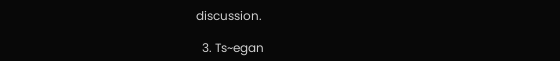discussion.

  3. Ts~egan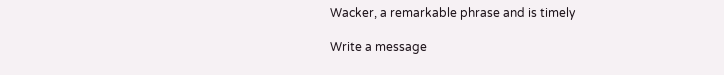Wacker, a remarkable phrase and is timely

Write a message